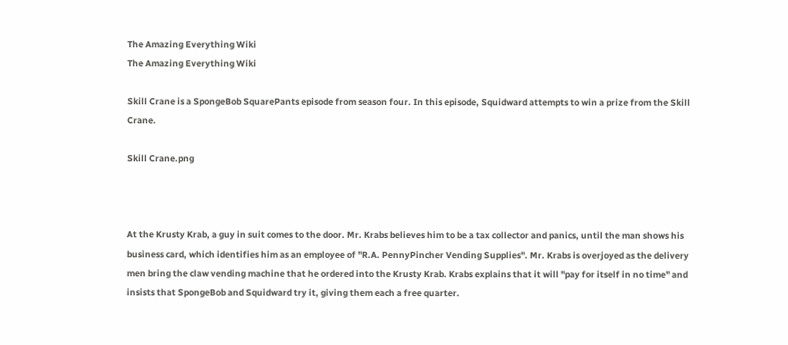The Amazing Everything Wiki
The Amazing Everything Wiki

Skill Crane is a SpongeBob SquarePants episode from season four. In this episode, Squidward attempts to win a prize from the Skill Crane.

Skill Crane.png



At the Krusty Krab, a guy in suit comes to the door. Mr. Krabs believes him to be a tax collector and panics, until the man shows his business card, which identifies him as an employee of "R.A. PennyPincher Vending Supplies". Mr. Krabs is overjoyed as the delivery men bring the claw vending machine that he ordered into the Krusty Krab. Krabs explains that it will "pay for itself in no time" and insists that SpongeBob and Squidward try it, giving them each a free quarter.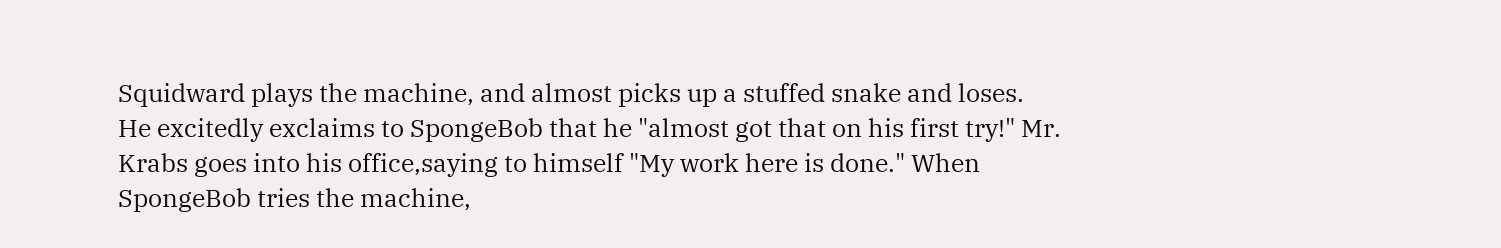Squidward plays the machine, and almost picks up a stuffed snake and loses. He excitedly exclaims to SpongeBob that he "almost got that on his first try!" Mr. Krabs goes into his office,saying to himself "My work here is done." When SpongeBob tries the machine,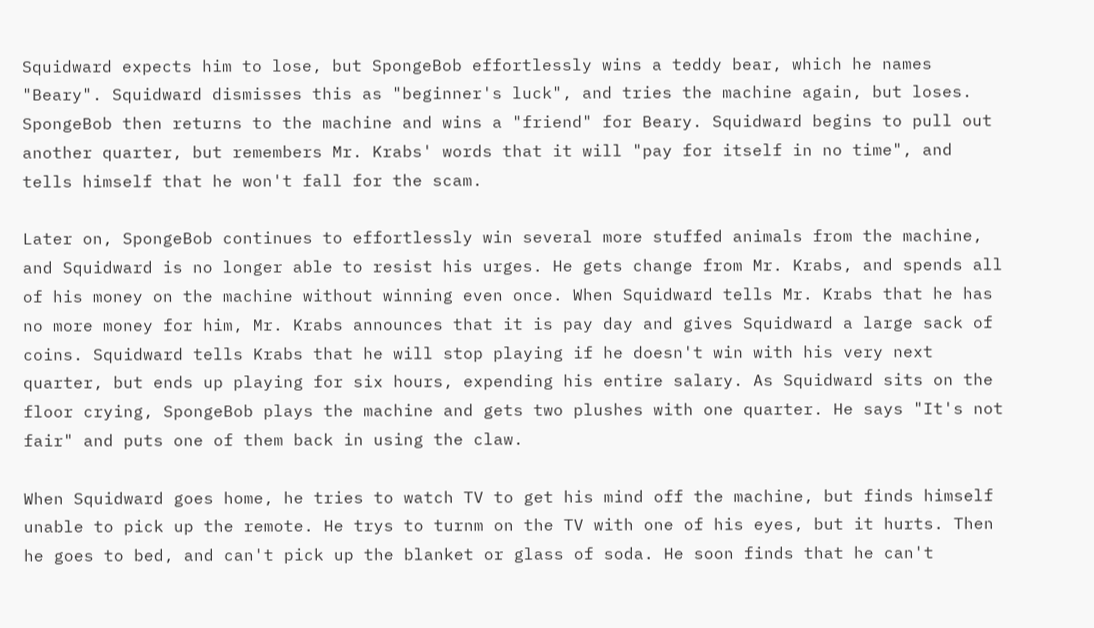Squidward expects him to lose, but SpongeBob effortlessly wins a teddy bear, which he names "Beary". Squidward dismisses this as "beginner's luck", and tries the machine again, but loses. SpongeBob then returns to the machine and wins a "friend" for Beary. Squidward begins to pull out another quarter, but remembers Mr. Krabs' words that it will "pay for itself in no time", and tells himself that he won't fall for the scam.

Later on, SpongeBob continues to effortlessly win several more stuffed animals from the machine, and Squidward is no longer able to resist his urges. He gets change from Mr. Krabs, and spends all of his money on the machine without winning even once. When Squidward tells Mr. Krabs that he has no more money for him, Mr. Krabs announces that it is pay day and gives Squidward a large sack of coins. Squidward tells Krabs that he will stop playing if he doesn't win with his very next quarter, but ends up playing for six hours, expending his entire salary. As Squidward sits on the floor crying, SpongeBob plays the machine and gets two plushes with one quarter. He says "It's not fair" and puts one of them back in using the claw.

When Squidward goes home, he tries to watch TV to get his mind off the machine, but finds himself unable to pick up the remote. He trys to turnm on the TV with one of his eyes, but it hurts. Then he goes to bed, and can't pick up the blanket or glass of soda. He soon finds that he can't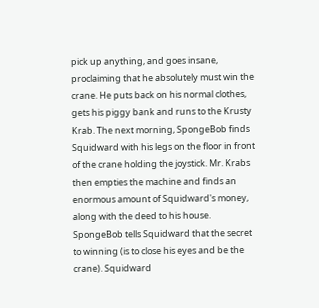pick up anything, and goes insane, proclaiming that he absolutely must win the crane. He puts back on his normal clothes, gets his piggy bank and runs to the Krusty Krab. The next morning, SpongeBob finds Squidward with his legs on the floor in front of the crane holding the joystick. Mr. Krabs then empties the machine and finds an enormous amount of Squidward's money, along with the deed to his house. SpongeBob tells Squidward that the secret to winning (is to close his eyes and be the crane). Squidward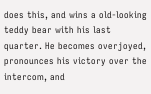does this, and wins a old-looking teddy bear with his last quarter. He becomes overjoyed, pronounces his victory over the intercom, and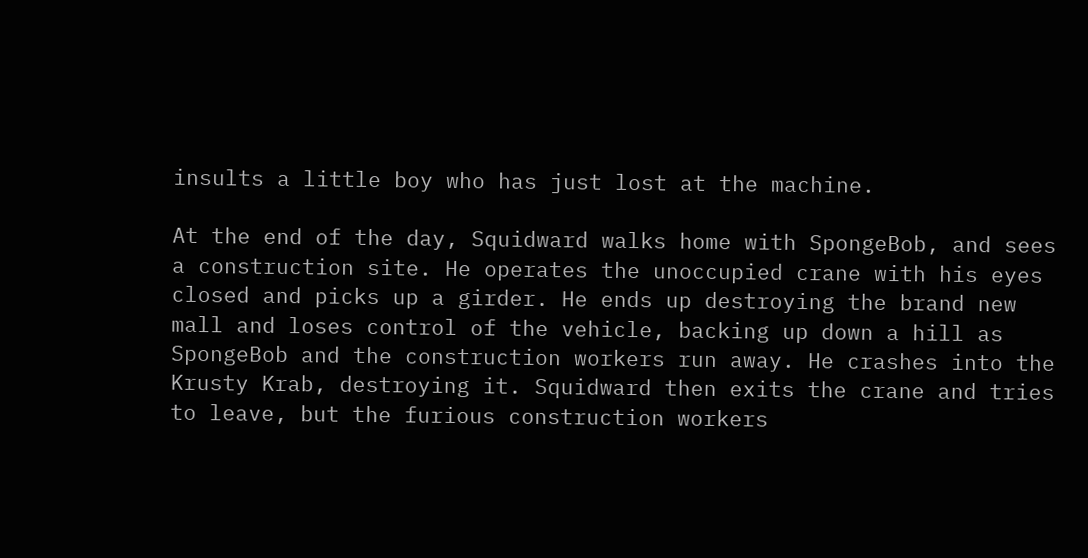insults a little boy who has just lost at the machine.

At the end of the day, Squidward walks home with SpongeBob, and sees a construction site. He operates the unoccupied crane with his eyes closed and picks up a girder. He ends up destroying the brand new mall and loses control of the vehicle, backing up down a hill as SpongeBob and the construction workers run away. He crashes into the Krusty Krab, destroying it. Squidward then exits the crane and tries to leave, but the furious construction workers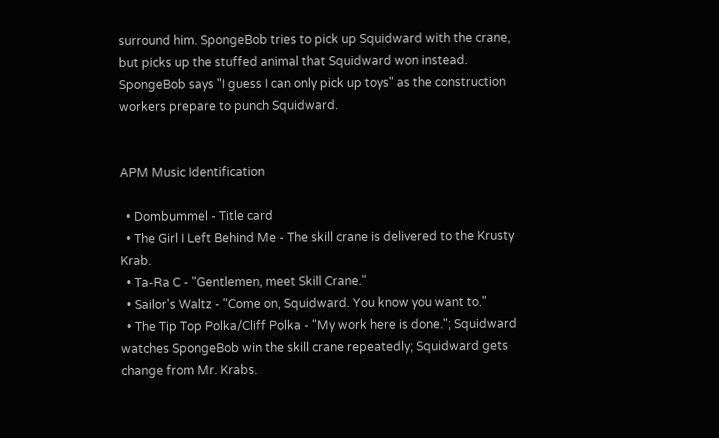surround him. SpongeBob tries to pick up Squidward with the crane, but picks up the stuffed animal that Squidward won instead. SpongeBob says "I guess I can only pick up toys" as the construction workers prepare to punch Squidward.


APM Music Identification

  • Dombummel - Title card
  • The Girl I Left Behind Me - The skill crane is delivered to the Krusty Krab.
  • Ta-Ra C - "Gentlemen, meet Skill Crane."
  • Sailor's Waltz - "Come on, Squidward. You know you want to."
  • The Tip Top Polka/Cliff Polka - "My work here is done."; Squidward watches SpongeBob win the skill crane repeatedly; Squidward gets change from Mr. Krabs.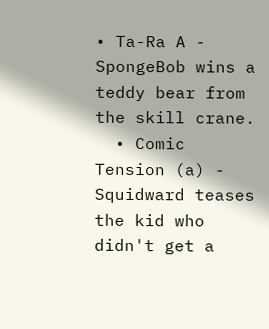• Ta-Ra A - SpongeBob wins a teddy bear from the skill crane.
  • Comic Tension (a) - Squidward teases the kid who didn't get a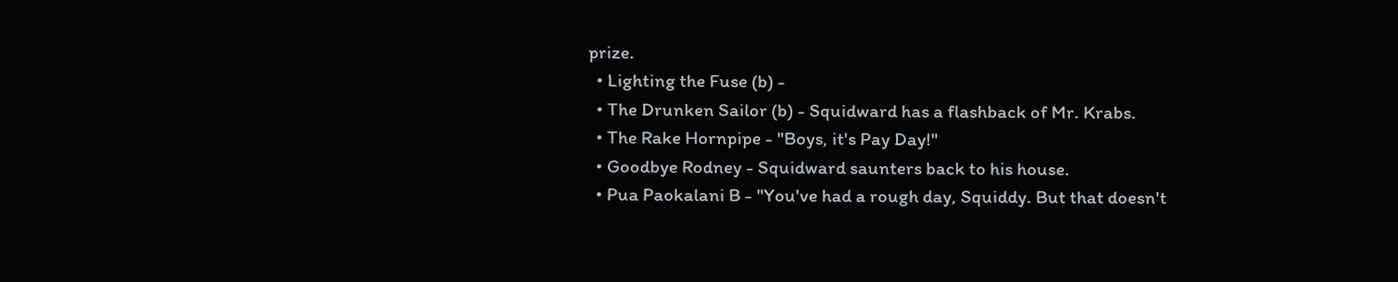prize.
  • Lighting the Fuse (b) -
  • The Drunken Sailor (b) - Squidward has a flashback of Mr. Krabs.
  • The Rake Hornpipe - "Boys, it's Pay Day!"
  • Goodbye Rodney - Squidward saunters back to his house.
  • Pua Paokalani B - "You've had a rough day, Squiddy. But that doesn't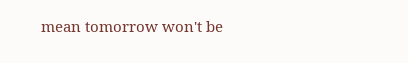mean tomorrow won't be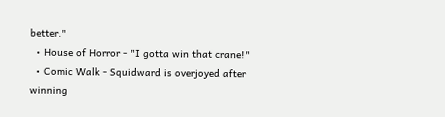better."
  • House of Horror - "I gotta win that crane!"
  • Comic Walk - Squidward is overjoyed after winning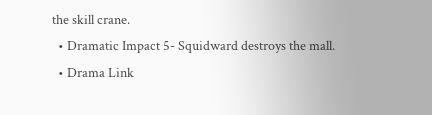the skill crane.
  • Dramatic Impact 5- Squidward destroys the mall.
  • Drama Link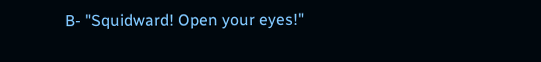B- "Squidward! Open your eyes!"